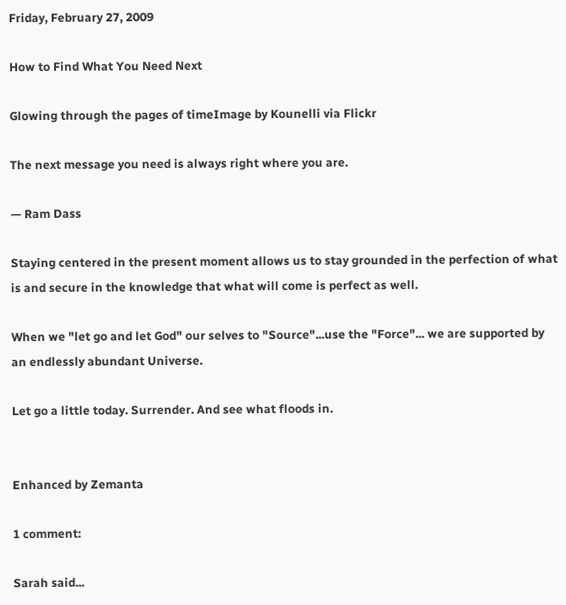Friday, February 27, 2009

How to Find What You Need Next

Glowing through the pages of timeImage by Kounelli via Flickr

The next message you need is always right where you are.

— Ram Dass

Staying centered in the present moment allows us to stay grounded in the perfection of what is and secure in the knowledge that what will come is perfect as well.

When we "let go and let God" our selves to "Source"...use the "Force"... we are supported by an endlessly abundant Universe.

Let go a little today. Surrender. And see what floods in.


Enhanced by Zemanta

1 comment:

Sarah said...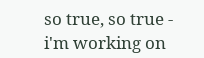so true, so true - i'm working on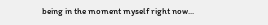being in the moment myself right now...